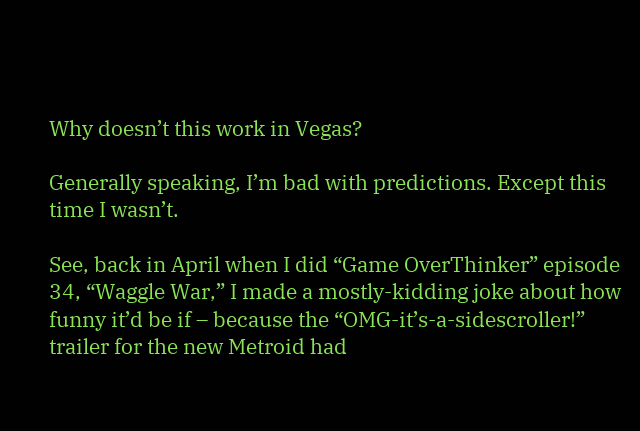Why doesn’t this work in Vegas?

Generally speaking, I’m bad with predictions. Except this time I wasn’t.

See, back in April when I did “Game OverThinker” episode 34, “Waggle War,” I made a mostly-kidding joke about how funny it’d be if – because the “OMG-it’s-a-sidescroller!” trailer for the new Metroid had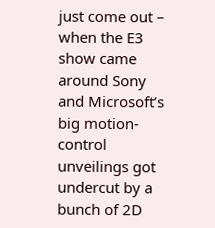just come out – when the E3 show came around Sony and Microsoft’s big motion-control unveilings got undercut by a bunch of 2D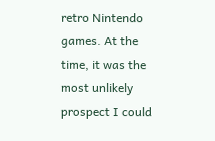retro Nintendo games. At the time, it was the most unlikely prospect I could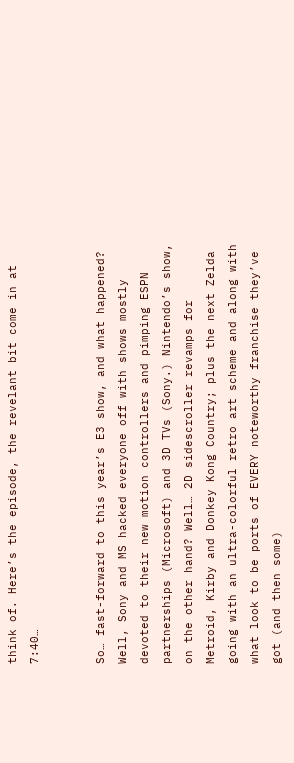think of. Here’s the episode, the revelant bit come in at 7:40…


So… fast-forward to this year’s E3 show, and what happened? Well, Sony and MS hacked everyone off with shows mostly devoted to their new motion controllers and pimping ESPN partnerships (Microsoft) and 3D TVs (Sony.) Nintendo’s show, on the other hand? Well… 2D sidescroller revamps for Metroid, Kirby and Donkey Kong Country; plus the next Zelda going with an ultra-colorful retro art scheme and along with what look to be ports of EVERY noteworthy franchise they’ve got (and then some)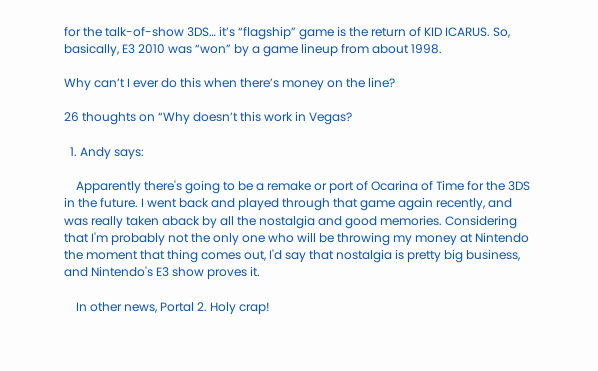for the talk-of-show 3DS… it’s “flagship” game is the return of KID ICARUS. So, basically, E3 2010 was “won” by a game lineup from about 1998.

Why can’t I ever do this when there’s money on the line?

26 thoughts on “Why doesn’t this work in Vegas?

  1. Andy says:

    Apparently there's going to be a remake or port of Ocarina of Time for the 3DS in the future. I went back and played through that game again recently, and was really taken aback by all the nostalgia and good memories. Considering that I'm probably not the only one who will be throwing my money at Nintendo the moment that thing comes out, I'd say that nostalgia is pretty big business, and Nintendo's E3 show proves it.

    In other news, Portal 2. Holy crap!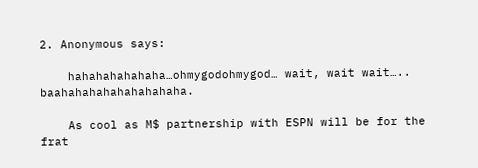2. Anonymous says:

    hahahahahahaha…ohmygodohmygod… wait, wait wait….. baahahahahahahahahaha.

    As cool as M$ partnership with ESPN will be for the frat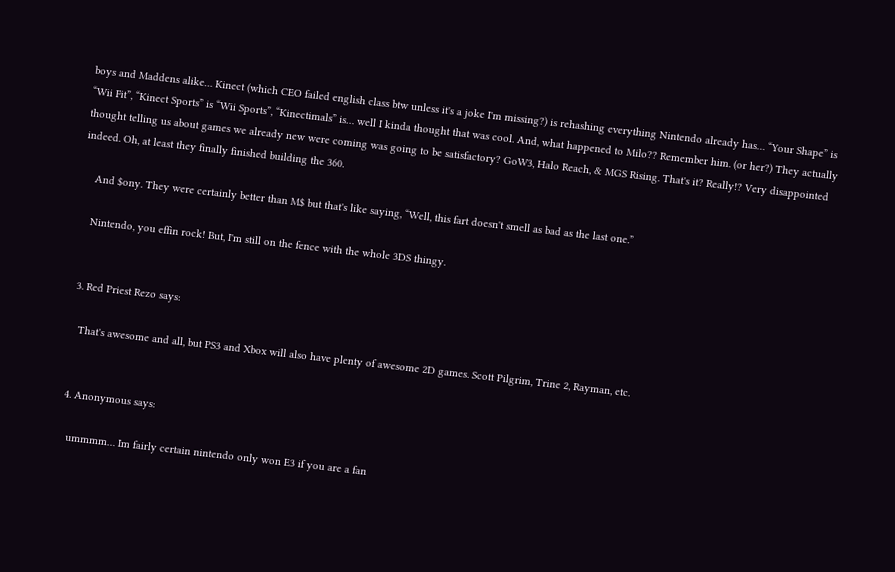boys and Maddens alike… Kinect (which CEO failed english class btw unless it's a joke I'm missing?) is rehashing everything Nintendo already has… “Your Shape” is “Wii Fit”, “Kinect Sports” is “Wii Sports”, “Kinectimals” is… well I kinda thought that was cool. And, what happened to Milo?? Remember him. (or her?) They actually thought telling us about games we already new were coming was going to be satisfactory? GoW3, Halo Reach, & MGS Rising. That's it? Really!? Very disappointed indeed. Oh, at least they finally finished building the 360.

    And $ony. They were certainly better than M$ but that's like saying, “Well, this fart doesn't smell as bad as the last one.”

    Nintendo, you effin rock! But, I'm still on the fence with the whole 3DS thingy.


  3. Red Priest Rezo says:

    That's awesome and all, but PS3 and Xbox will also have plenty of awesome 2D games. Scott Pilgrim, Trine 2, Rayman, etc.


  4. Anonymous says:

    ummmm… Im fairly certain nintendo only won E3 if you are a fan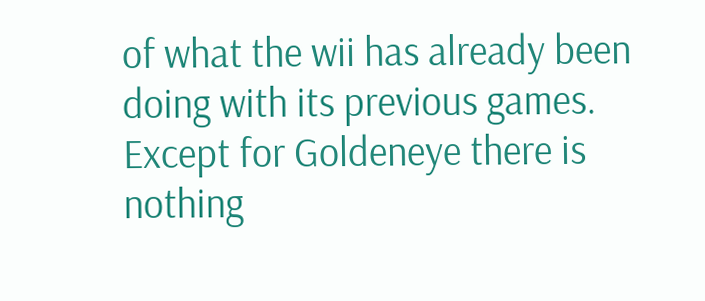of what the wii has already been doing with its previous games. Except for Goldeneye there is nothing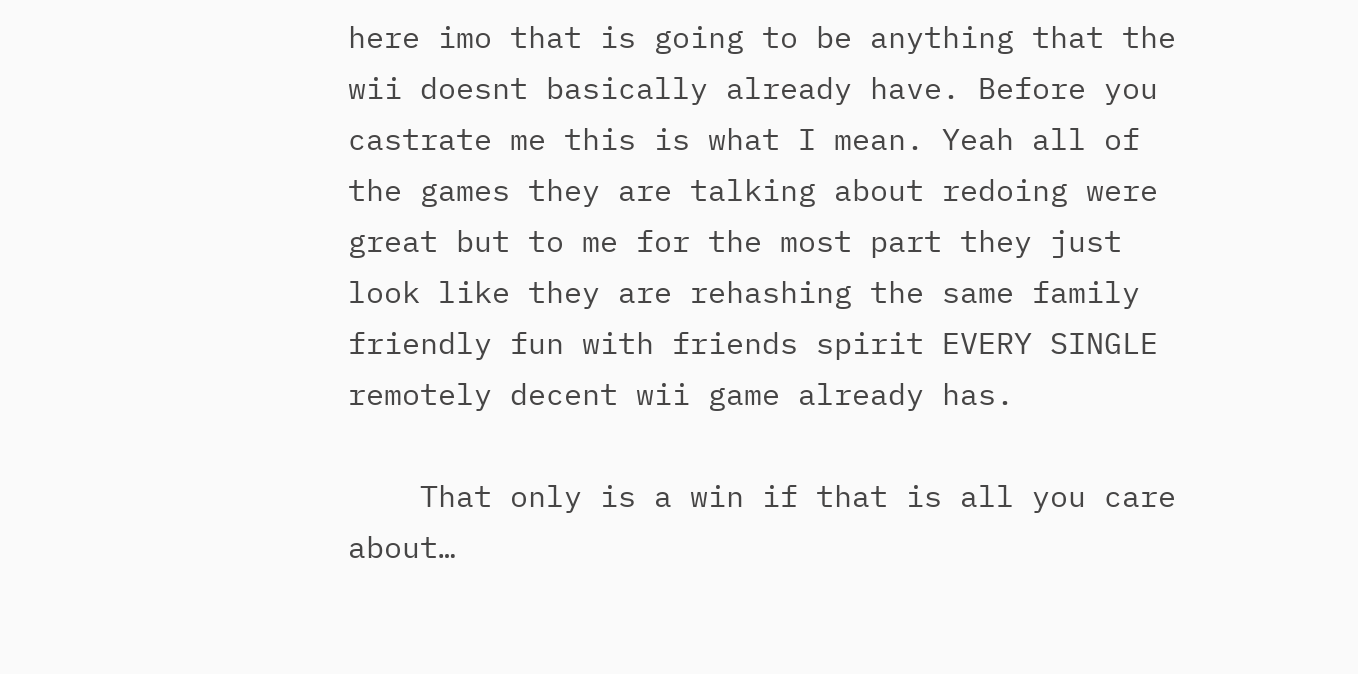here imo that is going to be anything that the wii doesnt basically already have. Before you castrate me this is what I mean. Yeah all of the games they are talking about redoing were great but to me for the most part they just look like they are rehashing the same family friendly fun with friends spirit EVERY SINGLE remotely decent wii game already has.

    That only is a win if that is all you care about…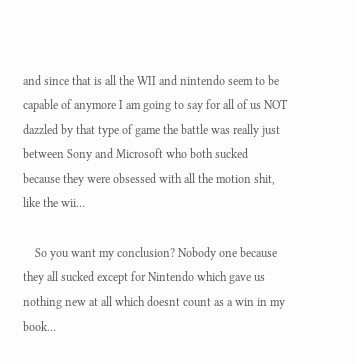and since that is all the WII and nintendo seem to be capable of anymore I am going to say for all of us NOT dazzled by that type of game the battle was really just between Sony and Microsoft who both sucked because they were obsessed with all the motion shit, like the wii…

    So you want my conclusion? Nobody one because they all sucked except for Nintendo which gave us nothing new at all which doesnt count as a win in my book…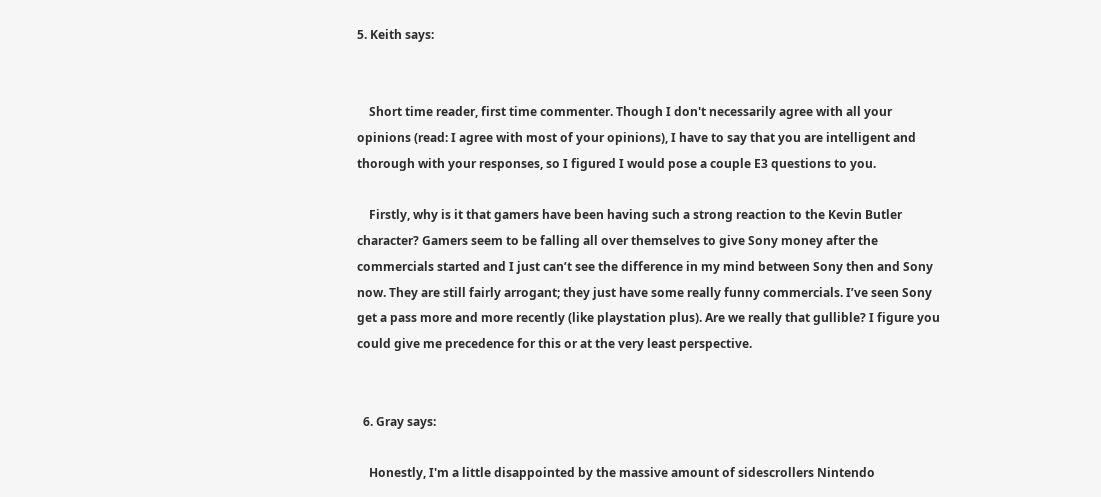5. Keith says:


    Short time reader, first time commenter. Though I don't necessarily agree with all your opinions (read: I agree with most of your opinions), I have to say that you are intelligent and thorough with your responses, so I figured I would pose a couple E3 questions to you.

    Firstly, why is it that gamers have been having such a strong reaction to the Kevin Butler character? Gamers seem to be falling all over themselves to give Sony money after the commercials started and I just can’t see the difference in my mind between Sony then and Sony now. They are still fairly arrogant; they just have some really funny commercials. I’ve seen Sony get a pass more and more recently (like playstation plus). Are we really that gullible? I figure you could give me precedence for this or at the very least perspective.


  6. Gray says:

    Honestly, I'm a little disappointed by the massive amount of sidescrollers Nintendo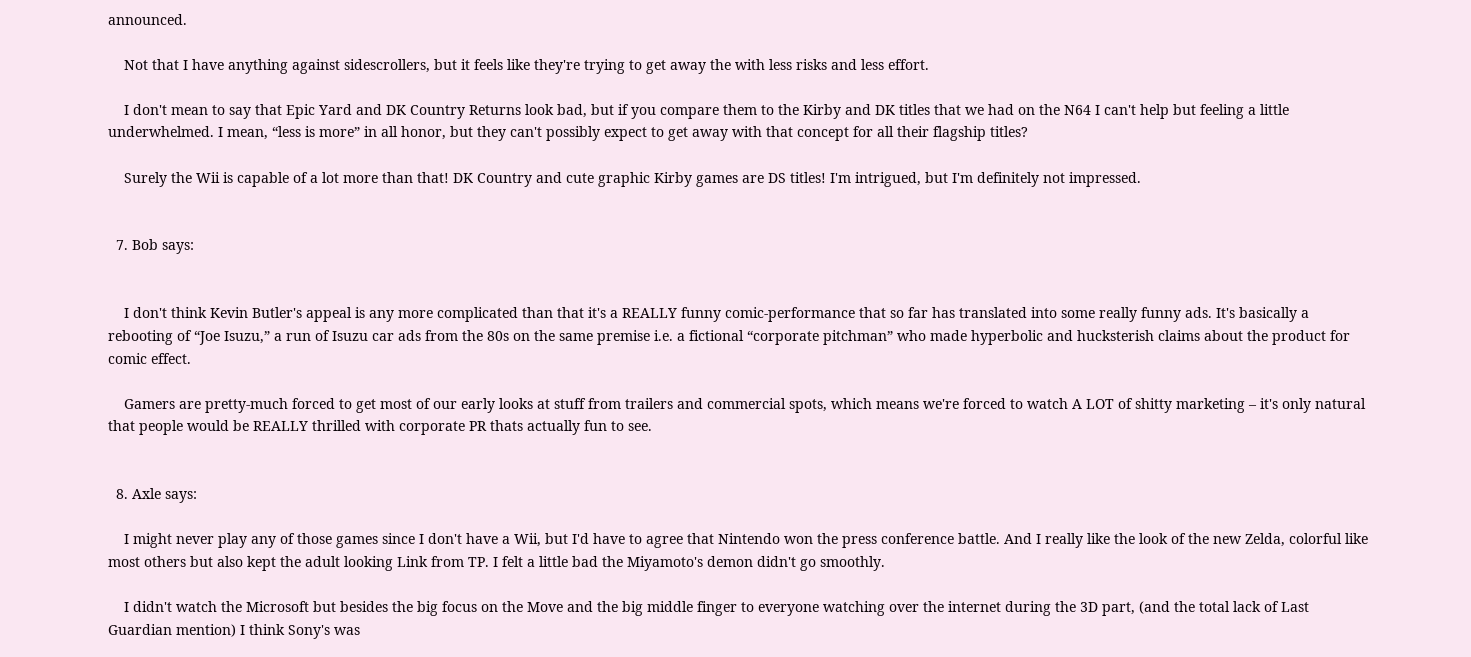announced.

    Not that I have anything against sidescrollers, but it feels like they're trying to get away the with less risks and less effort.

    I don't mean to say that Epic Yard and DK Country Returns look bad, but if you compare them to the Kirby and DK titles that we had on the N64 I can't help but feeling a little underwhelmed. I mean, “less is more” in all honor, but they can't possibly expect to get away with that concept for all their flagship titles?

    Surely the Wii is capable of a lot more than that! DK Country and cute graphic Kirby games are DS titles! I'm intrigued, but I'm definitely not impressed.


  7. Bob says:


    I don't think Kevin Butler's appeal is any more complicated than that it's a REALLY funny comic-performance that so far has translated into some really funny ads. It's basically a rebooting of “Joe Isuzu,” a run of Isuzu car ads from the 80s on the same premise i.e. a fictional “corporate pitchman” who made hyperbolic and hucksterish claims about the product for comic effect.

    Gamers are pretty-much forced to get most of our early looks at stuff from trailers and commercial spots, which means we're forced to watch A LOT of shitty marketing – it's only natural that people would be REALLY thrilled with corporate PR thats actually fun to see.


  8. Axle says:

    I might never play any of those games since I don't have a Wii, but I'd have to agree that Nintendo won the press conference battle. And I really like the look of the new Zelda, colorful like most others but also kept the adult looking Link from TP. I felt a little bad the Miyamoto's demon didn't go smoothly.

    I didn't watch the Microsoft but besides the big focus on the Move and the big middle finger to everyone watching over the internet during the 3D part, (and the total lack of Last Guardian mention) I think Sony's was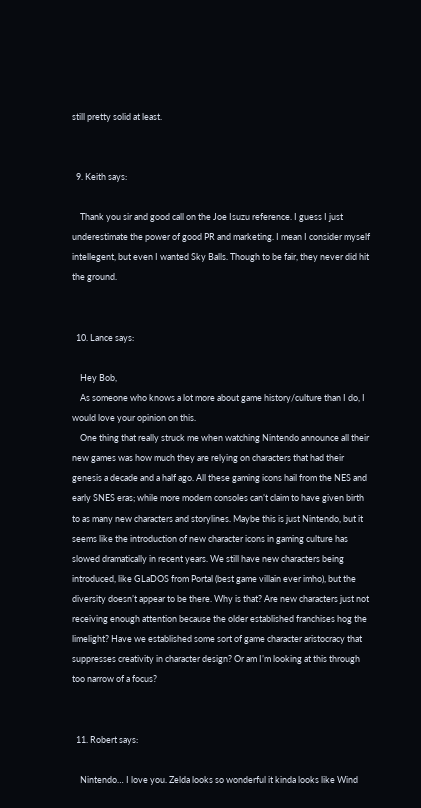still pretty solid at least.


  9. Keith says:

    Thank you sir and good call on the Joe Isuzu reference. I guess I just underestimate the power of good PR and marketing. I mean I consider myself intellegent, but even I wanted Sky Balls. Though to be fair, they never did hit the ground.


  10. Lance says:

    Hey Bob,
    As someone who knows a lot more about game history/culture than I do, I would love your opinion on this.
    One thing that really struck me when watching Nintendo announce all their new games was how much they are relying on characters that had their genesis a decade and a half ago. All these gaming icons hail from the NES and early SNES eras; while more modern consoles can’t claim to have given birth to as many new characters and storylines. Maybe this is just Nintendo, but it seems like the introduction of new character icons in gaming culture has slowed dramatically in recent years. We still have new characters being introduced, like GLaDOS from Portal (best game villain ever imho), but the diversity doesn’t appear to be there. Why is that? Are new characters just not receiving enough attention because the older established franchises hog the limelight? Have we established some sort of game character aristocracy that suppresses creativity in character design? Or am I’m looking at this through too narrow of a focus?


  11. Robert says:

    Nintendo… I love you. Zelda looks so wonderful it kinda looks like Wind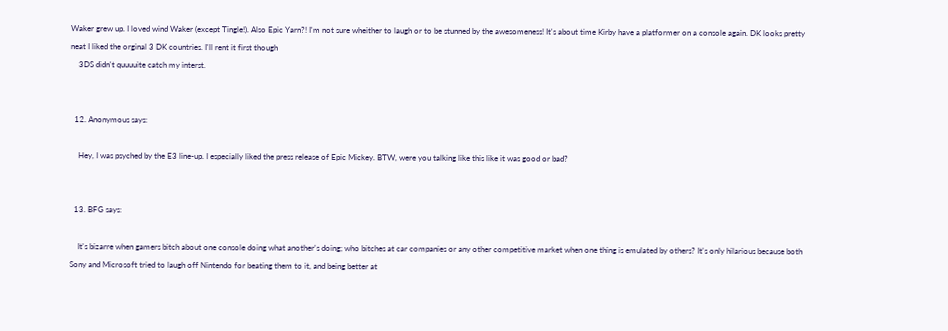Waker grew up. I loved wind Waker (except Tingle!). Also Epic Yarn?! I'm not sure wheither to laugh or to be stunned by the awesomeness! It's about time Kirby have a platformer on a console again. DK looks pretty neat I liked the orginal 3 DK countries. I'll rent it first though
    3DS didn't quuuuite catch my interst.


  12. Anonymous says:

    Hey, I was psyched by the E3 line-up. I especially liked the press release of Epic Mickey. BTW, were you talking like this like it was good or bad?


  13. BFG says:

    It's bizarre when gamers bitch about one console doing what another's doing; who bitches at car companies or any other competitive market when one thing is emulated by others? It's only hilarious because both Sony and Microsoft tried to laugh off Nintendo for beating them to it, and being better at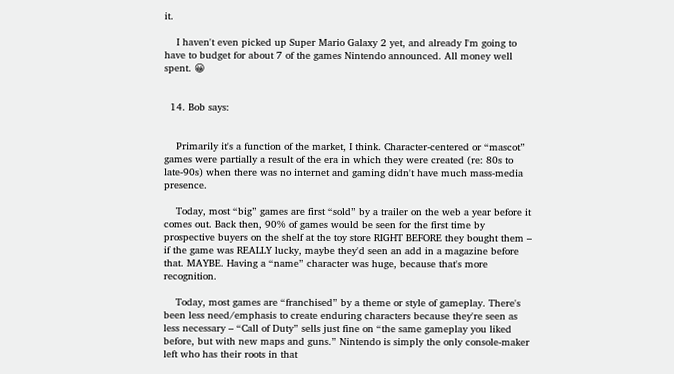it.

    I haven't even picked up Super Mario Galaxy 2 yet, and already I'm going to have to budget for about 7 of the games Nintendo announced. All money well spent. 😀


  14. Bob says:


    Primarily it's a function of the market, I think. Character-centered or “mascot” games were partially a result of the era in which they were created (re: 80s to late-90s) when there was no internet and gaming didn't have much mass-media presence.

    Today, most “big” games are first “sold” by a trailer on the web a year before it comes out. Back then, 90% of games would be seen for the first time by prospective buyers on the shelf at the toy store RIGHT BEFORE they bought them – if the game was REALLY lucky, maybe they'd seen an add in a magazine before that. MAYBE. Having a “name” character was huge, because that's more recognition.

    Today, most games are “franchised” by a theme or style of gameplay. There's been less need/emphasis to create enduring characters because they're seen as less necessary – “Call of Duty” sells just fine on “the same gameplay you liked before, but with new maps and guns.” Nintendo is simply the only console-maker left who has their roots in that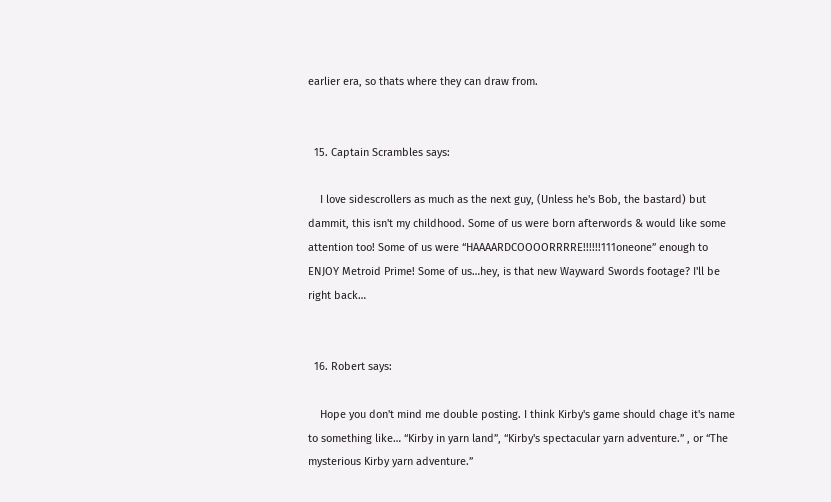earlier era, so thats where they can draw from.


  15. Captain Scrambles says:

    I love sidescrollers as much as the next guy, (Unless he's Bob, the bastard) but dammit, this isn't my childhood. Some of us were born afterwords & would like some attention too! Some of us were “HAAAARDCOOOORRRRE!!!!!!111oneone” enough to ENJOY Metroid Prime! Some of us…hey, is that new Wayward Swords footage? I'll be right back…


  16. Robert says:

    Hope you don't mind me double posting. I think Kirby's game should chage it's name to something like… “Kirby in yarn land”, “Kirby's spectacular yarn adventure.” , or “The mysterious Kirby yarn adventure.”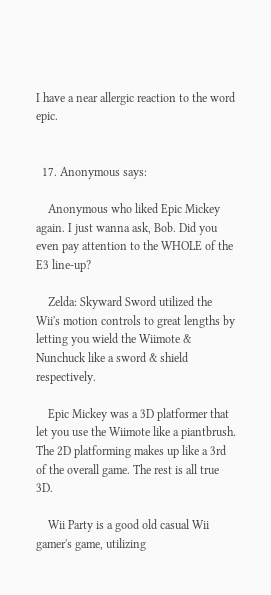I have a near allergic reaction to the word epic.


  17. Anonymous says:

    Anonymous who liked Epic Mickey again. I just wanna ask, Bob. Did you even pay attention to the WHOLE of the E3 line-up?

    Zelda: Skyward Sword utilized the Wii's motion controls to great lengths by letting you wield the Wiimote & Nunchuck like a sword & shield respectively.

    Epic Mickey was a 3D platformer that let you use the Wiimote like a piantbrush. The 2D platforming makes up like a 3rd of the overall game. The rest is all true 3D.

    Wii Party is a good old casual Wii gamer's game, utilizing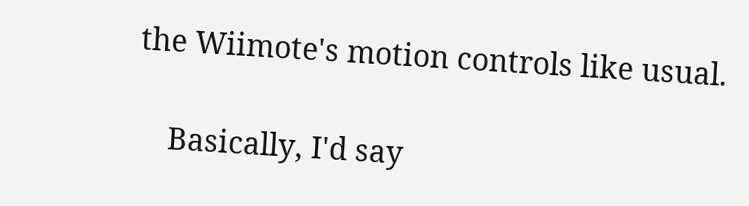the Wiimote's motion controls like usual.

    Basically, I'd say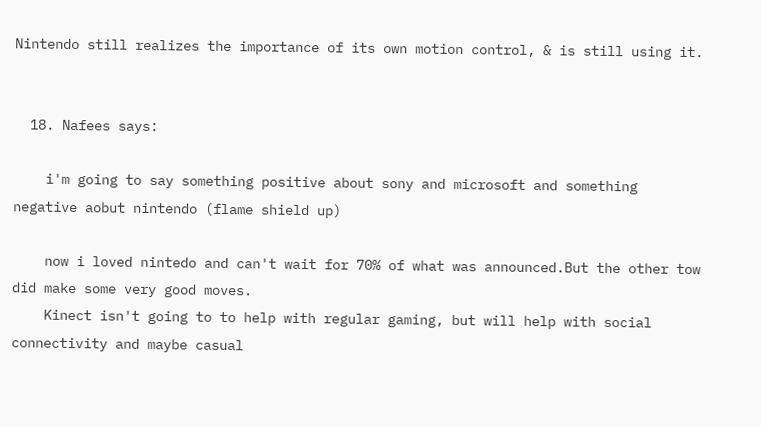Nintendo still realizes the importance of its own motion control, & is still using it.


  18. Nafees says:

    i'm going to say something positive about sony and microsoft and something negative aobut nintendo (flame shield up)

    now i loved nintedo and can't wait for 70% of what was announced.But the other tow did make some very good moves.
    Kinect isn't going to to help with regular gaming, but will help with social connectivity and maybe casual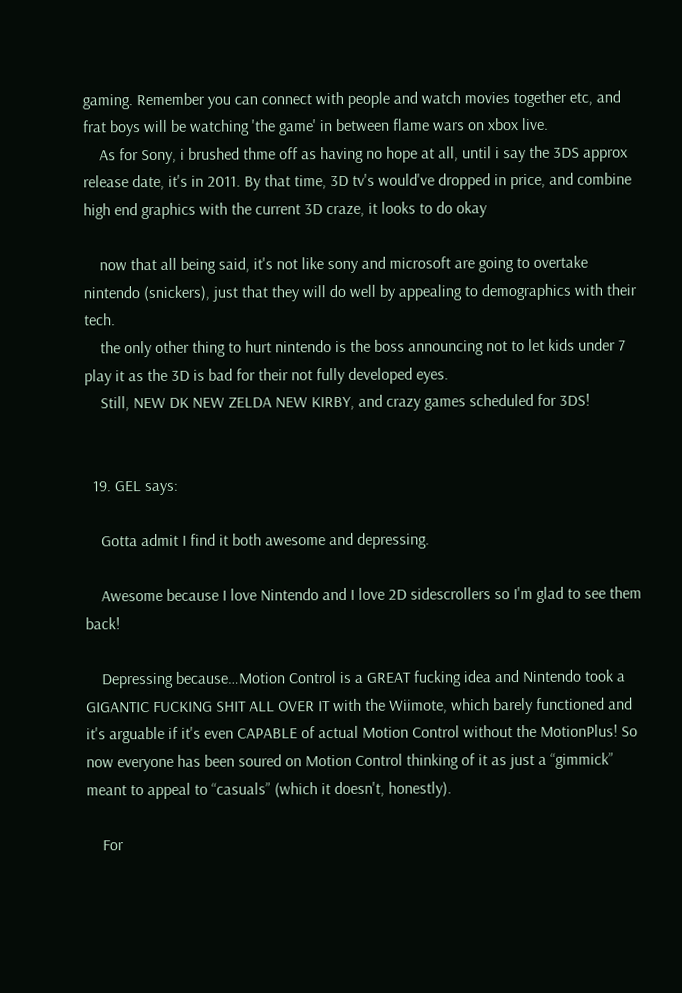gaming. Remember you can connect with people and watch movies together etc, and frat boys will be watching 'the game' in between flame wars on xbox live.
    As for Sony, i brushed thme off as having no hope at all, until i say the 3DS approx release date, it's in 2011. By that time, 3D tv's would've dropped in price, and combine high end graphics with the current 3D craze, it looks to do okay

    now that all being said, it's not like sony and microsoft are going to overtake nintendo (snickers), just that they will do well by appealing to demographics with their tech.
    the only other thing to hurt nintendo is the boss announcing not to let kids under 7 play it as the 3D is bad for their not fully developed eyes.
    Still, NEW DK NEW ZELDA NEW KIRBY, and crazy games scheduled for 3DS!


  19. GEL says:

    Gotta admit I find it both awesome and depressing.

    Awesome because I love Nintendo and I love 2D sidescrollers so I'm glad to see them back!

    Depressing because…Motion Control is a GREAT fucking idea and Nintendo took a GIGANTIC FUCKING SHIT ALL OVER IT with the Wiimote, which barely functioned and it's arguable if it's even CAPABLE of actual Motion Control without the MotionPlus! So now everyone has been soured on Motion Control thinking of it as just a “gimmick” meant to appeal to “casuals” (which it doesn't, honestly).

    For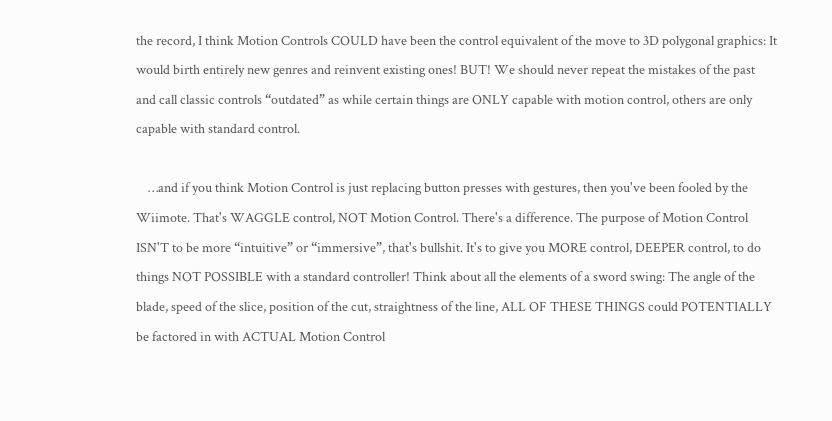the record, I think Motion Controls COULD have been the control equivalent of the move to 3D polygonal graphics: It would birth entirely new genres and reinvent existing ones! BUT! We should never repeat the mistakes of the past and call classic controls “outdated” as while certain things are ONLY capable with motion control, others are only capable with standard control.

    …and if you think Motion Control is just replacing button presses with gestures, then you've been fooled by the Wiimote. That's WAGGLE control, NOT Motion Control. There's a difference. The purpose of Motion Control ISN'T to be more “intuitive” or “immersive”, that's bullshit. It's to give you MORE control, DEEPER control, to do things NOT POSSIBLE with a standard controller! Think about all the elements of a sword swing: The angle of the blade, speed of the slice, position of the cut, straightness of the line, ALL OF THESE THINGS could POTENTIALLY be factored in with ACTUAL Motion Control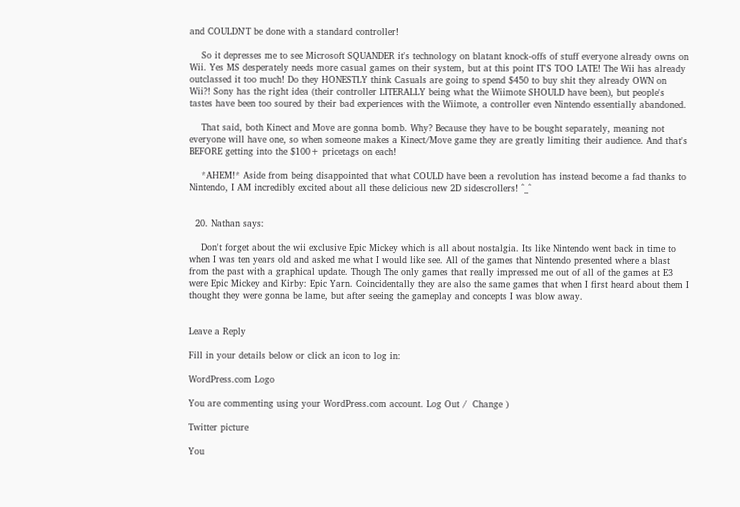and COULDN'T be done with a standard controller!

    So it depresses me to see Microsoft SQUANDER it's technology on blatant knock-offs of stuff everyone already owns on Wii. Yes MS desperately needs more casual games on their system, but at this point IT'S TOO LATE! The Wii has already outclassed it too much! Do they HONESTLY think Casuals are going to spend $450 to buy shit they already OWN on Wii?! Sony has the right idea (their controller LITERALLY being what the Wiimote SHOULD have been), but people's tastes have been too soured by their bad experiences with the Wiimote, a controller even Nintendo essentially abandoned.

    That said, both Kinect and Move are gonna bomb. Why? Because they have to be bought separately, meaning not everyone will have one, so when someone makes a Kinect/Move game they are greatly limiting their audience. And that's BEFORE getting into the $100+ pricetags on each!

    *AHEM!* Aside from being disappointed that what COULD have been a revolution has instead become a fad thanks to Nintendo, I AM incredibly excited about all these delicious new 2D sidescrollers! ^_^


  20. Nathan says:

    Don't forget about the wii exclusive Epic Mickey which is all about nostalgia. Its like Nintendo went back in time to when I was ten years old and asked me what I would like see. All of the games that Nintendo presented where a blast from the past with a graphical update. Though The only games that really impressed me out of all of the games at E3 were Epic Mickey and Kirby: Epic Yarn. Coincidentally they are also the same games that when I first heard about them I thought they were gonna be lame, but after seeing the gameplay and concepts I was blow away.


Leave a Reply

Fill in your details below or click an icon to log in:

WordPress.com Logo

You are commenting using your WordPress.com account. Log Out /  Change )

Twitter picture

You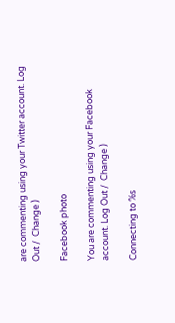are commenting using your Twitter account. Log Out /  Change )

Facebook photo

You are commenting using your Facebook account. Log Out /  Change )

Connecting to %s